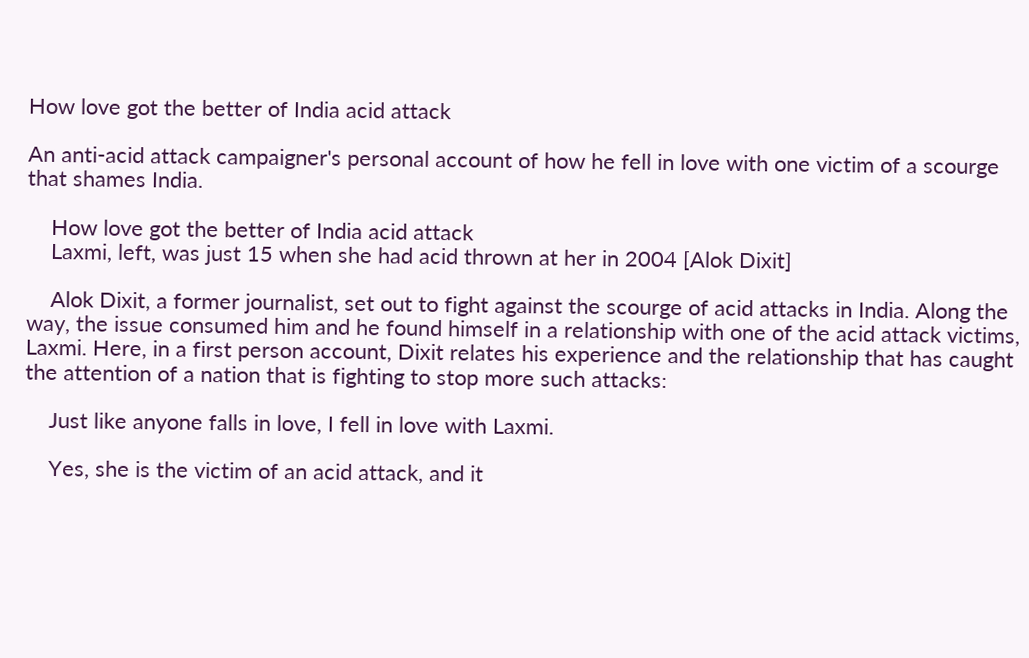How love got the better of India acid attack

An anti-acid attack campaigner's personal account of how he fell in love with one victim of a scourge that shames India.

    How love got the better of India acid attack
    Laxmi, left, was just 15 when she had acid thrown at her in 2004 [Alok Dixit]

    Alok Dixit, a former journalist, set out to fight against the scourge of acid attacks in India. Along the way, the issue consumed him and he found himself in a relationship with one of the acid attack victims, Laxmi. Here, in a first person account, Dixit relates his experience and the relationship that has caught the attention of a nation that is fighting to stop more such attacks:

    Just like anyone falls in love, I fell in love with Laxmi.

    Yes, she is the victim of an acid attack, and it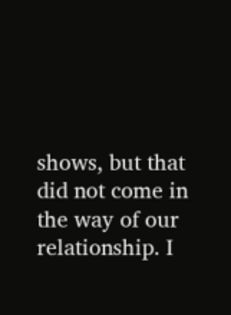shows, but that did not come in the way of our relationship. I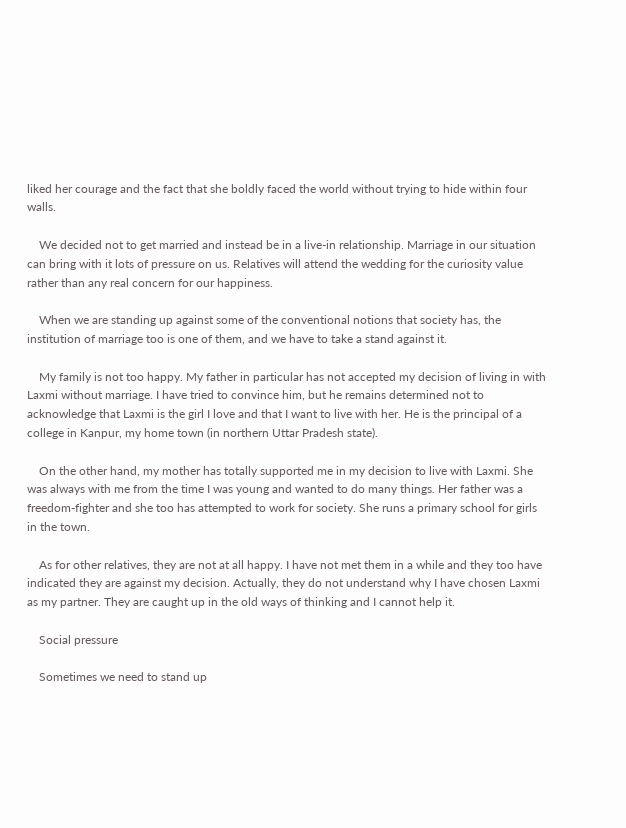liked her courage and the fact that she boldly faced the world without trying to hide within four walls.

    We decided not to get married and instead be in a live-in relationship. Marriage in our situation can bring with it lots of pressure on us. Relatives will attend the wedding for the curiosity value rather than any real concern for our happiness.

    When we are standing up against some of the conventional notions that society has, the institution of marriage too is one of them, and we have to take a stand against it.

    My family is not too happy. My father in particular has not accepted my decision of living in with Laxmi without marriage. I have tried to convince him, but he remains determined not to acknowledge that Laxmi is the girl I love and that I want to live with her. He is the principal of a college in Kanpur, my home town (in northern Uttar Pradesh state).

    On the other hand, my mother has totally supported me in my decision to live with Laxmi. She was always with me from the time I was young and wanted to do many things. Her father was a freedom-fighter and she too has attempted to work for society. She runs a primary school for girls in the town.

    As for other relatives, they are not at all happy. I have not met them in a while and they too have indicated they are against my decision. Actually, they do not understand why I have chosen Laxmi as my partner. They are caught up in the old ways of thinking and I cannot help it.

    Social pressure

    Sometimes we need to stand up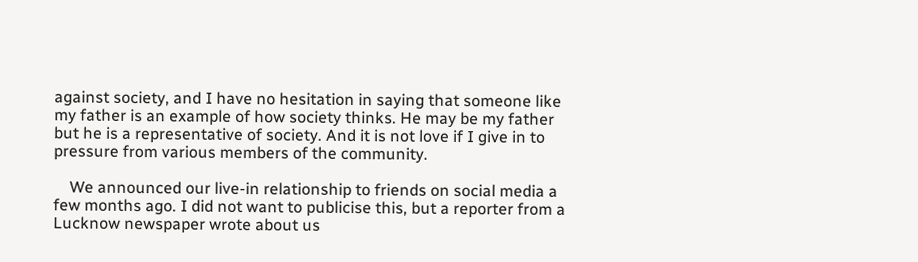against society, and I have no hesitation in saying that someone like my father is an example of how society thinks. He may be my father but he is a representative of society. And it is not love if I give in to pressure from various members of the community.

    We announced our live-in relationship to friends on social media a few months ago. I did not want to publicise this, but a reporter from a Lucknow newspaper wrote about us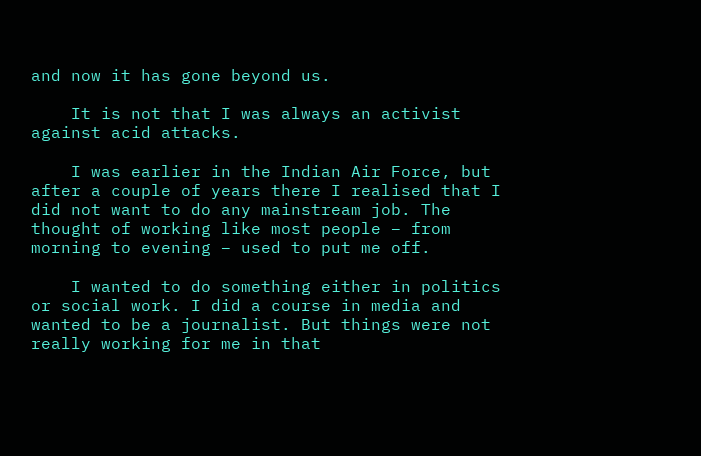and now it has gone beyond us.

    It is not that I was always an activist against acid attacks.

    I was earlier in the Indian Air Force, but after a couple of years there I realised that I did not want to do any mainstream job. The thought of working like most people – from morning to evening – used to put me off.

    I wanted to do something either in politics or social work. I did a course in media and wanted to be a journalist. But things were not really working for me in that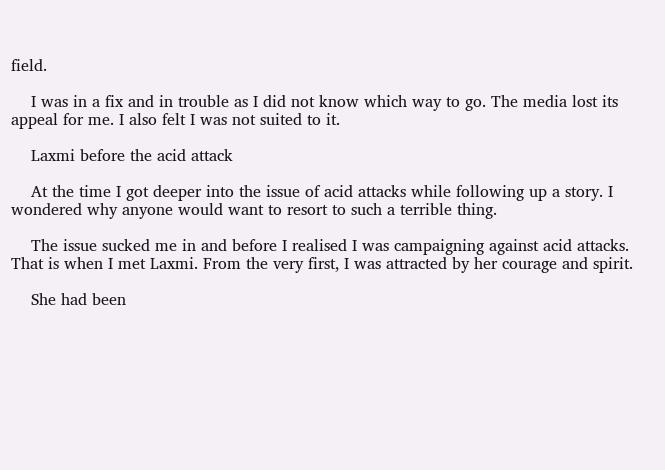field.

    I was in a fix and in trouble as I did not know which way to go. The media lost its appeal for me. I also felt I was not suited to it.

    Laxmi before the acid attack

    At the time I got deeper into the issue of acid attacks while following up a story. I wondered why anyone would want to resort to such a terrible thing.

    The issue sucked me in and before I realised I was campaigning against acid attacks. That is when I met Laxmi. From the very first, I was attracted by her courage and spirit.

    She had been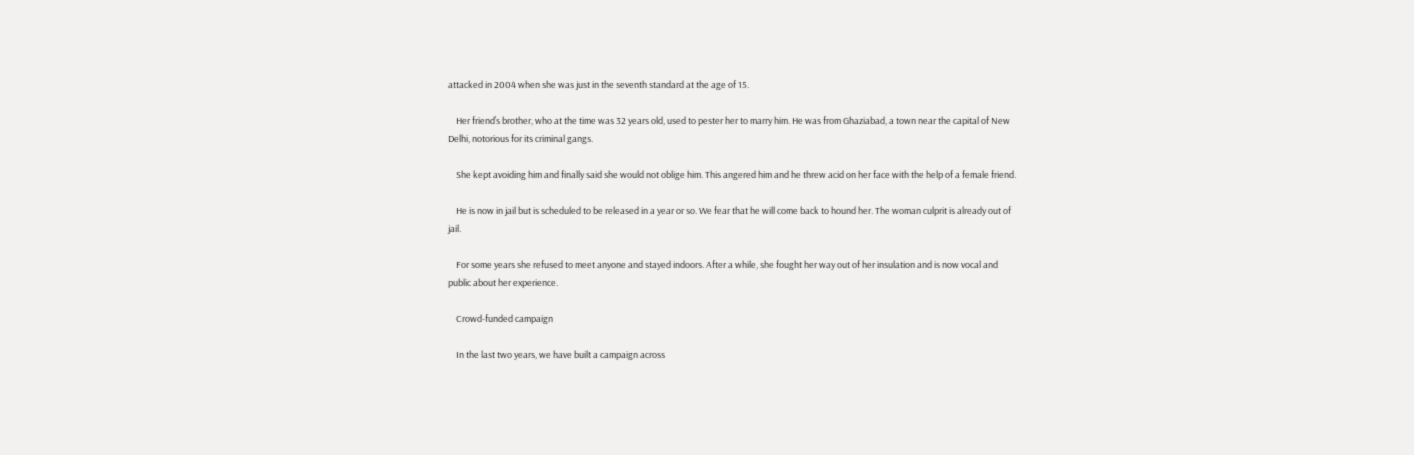attacked in 2004 when she was just in the seventh standard at the age of 15.

    Her friend’s brother, who at the time was 32 years old, used to pester her to marry him. He was from Ghaziabad, a town near the capital of New Delhi, notorious for its criminal gangs.

    She kept avoiding him and finally said she would not oblige him. This angered him and he threw acid on her face with the help of a female friend.

    He is now in jail but is scheduled to be released in a year or so. We fear that he will come back to hound her. The woman culprit is already out of jail.

    For some years she refused to meet anyone and stayed indoors. After a while, she fought her way out of her insulation and is now vocal and public about her experience.

    Crowd-funded campaign

    In the last two years, we have built a campaign across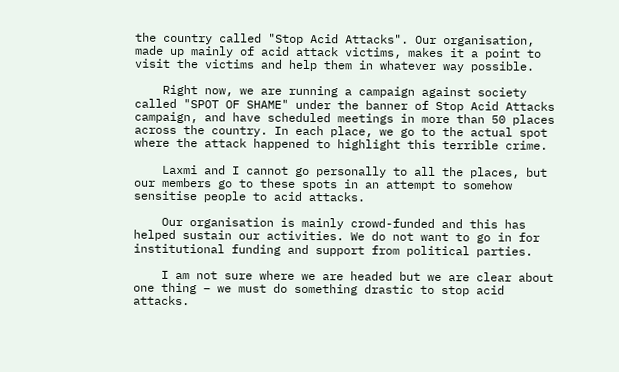the country called "Stop Acid Attacks". Our organisation, made up mainly of acid attack victims, makes it a point to visit the victims and help them in whatever way possible.

    Right now, we are running a campaign against society called "SPOT OF SHAME" under the banner of Stop Acid Attacks campaign, and have scheduled meetings in more than 50 places across the country. In each place, we go to the actual spot where the attack happened to highlight this terrible crime.

    Laxmi and I cannot go personally to all the places, but our members go to these spots in an attempt to somehow sensitise people to acid attacks.

    Our organisation is mainly crowd-funded and this has helped sustain our activities. We do not want to go in for institutional funding and support from political parties.

    I am not sure where we are headed but we are clear about one thing – we must do something drastic to stop acid attacks.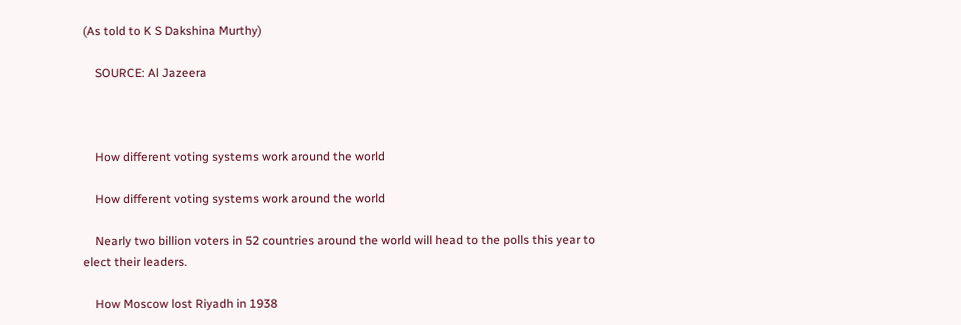(As told to K S Dakshina Murthy)

    SOURCE: Al Jazeera



    How different voting systems work around the world

    How different voting systems work around the world

    Nearly two billion voters in 52 countries around the world will head to the polls this year to elect their leaders.

    How Moscow lost Riyadh in 1938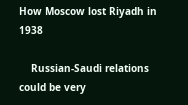How Moscow lost Riyadh in 1938

    Russian-Saudi relations could be very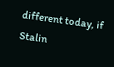different today, if Stalin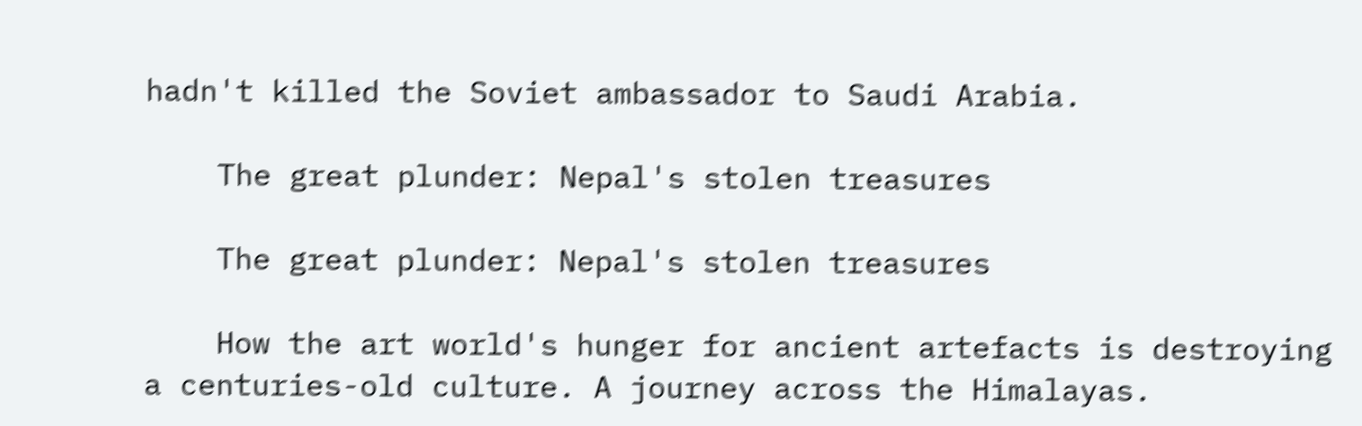hadn't killed the Soviet ambassador to Saudi Arabia.

    The great plunder: Nepal's stolen treasures

    The great plunder: Nepal's stolen treasures

    How the art world's hunger for ancient artefacts is destroying a centuries-old culture. A journey across the Himalayas.